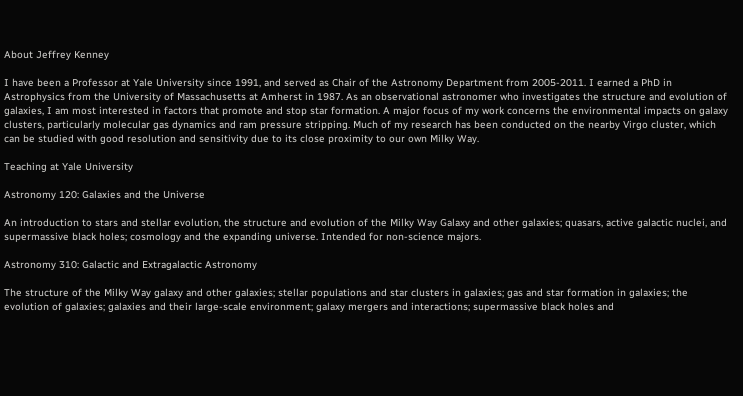About Jeffrey Kenney

I have been a Professor at Yale University since 1991, and served as Chair of the Astronomy Department from 2005-2011. I earned a PhD in Astrophysics from the University of Massachusetts at Amherst in 1987. As an observational astronomer who investigates the structure and evolution of galaxies, I am most interested in factors that promote and stop star formation. A major focus of my work concerns the environmental impacts on galaxy clusters, particularly molecular gas dynamics and ram pressure stripping. Much of my research has been conducted on the nearby Virgo cluster, which can be studied with good resolution and sensitivity due to its close proximity to our own Milky Way.

Teaching at Yale University

Astronomy 120: Galaxies and the Universe

An introduction to stars and stellar evolution, the structure and evolution of the Milky Way Galaxy and other galaxies; quasars, active galactic nuclei, and supermassive black holes; cosmology and the expanding universe. Intended for non-science majors.

Astronomy 310: Galactic and Extragalactic Astronomy

The structure of the Milky Way galaxy and other galaxies; stellar populations and star clusters in galaxies; gas and star formation in galaxies; the evolution of galaxies; galaxies and their large-scale environment; galaxy mergers and interactions; supermassive black holes and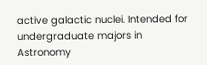active galactic nuclei. Intended for undergraduate majors in Astronomy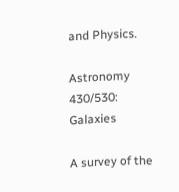and Physics.

Astronomy 430/530: Galaxies

A survey of the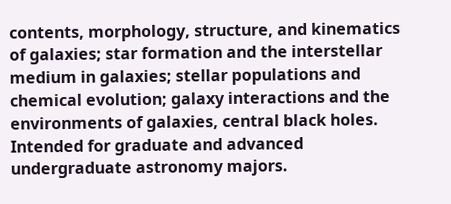contents, morphology, structure, and kinematics of galaxies; star formation and the interstellar medium in galaxies; stellar populations and chemical evolution; galaxy interactions and the environments of galaxies, central black holes. Intended for graduate and advanced undergraduate astronomy majors.